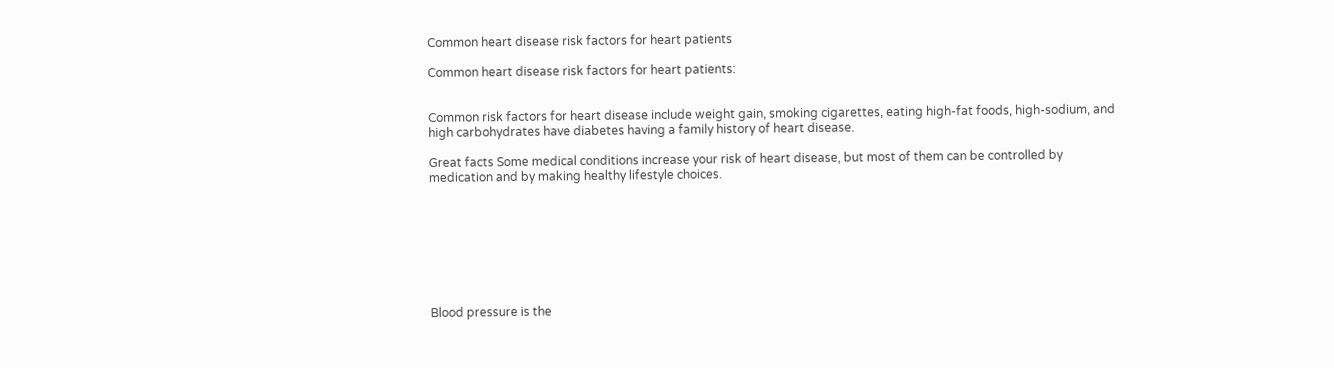Common heart disease risk factors for heart patients

Common heart disease risk factors for heart patients:


Common risk factors for heart disease include weight gain, smoking cigarettes, eating high-fat foods, high-sodium, and high carbohydrates have diabetes having a family history of heart disease.

Great facts Some medical conditions increase your risk of heart disease, but most of them can be controlled by medication and by making healthy lifestyle choices.








Blood pressure is the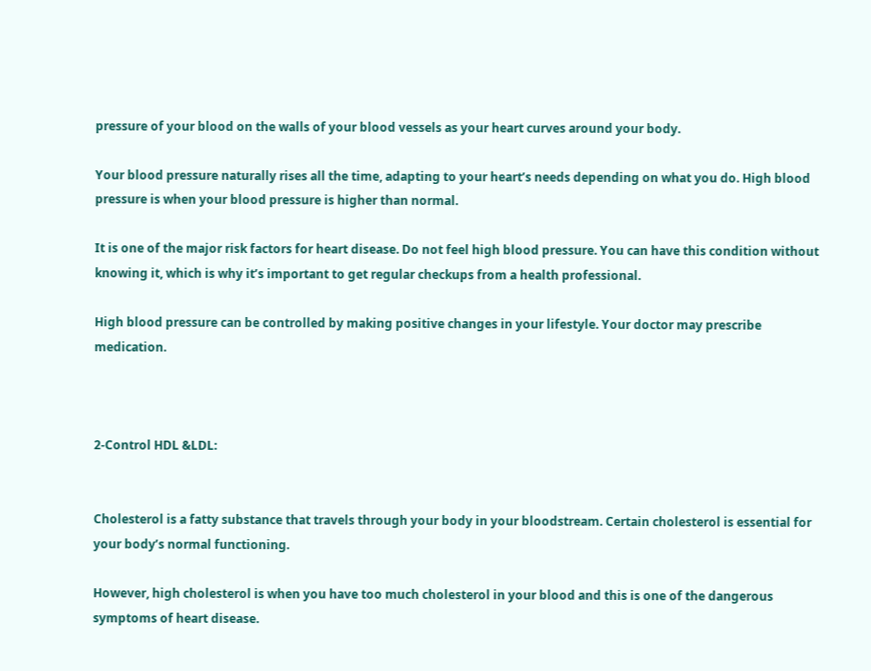pressure of your blood on the walls of your blood vessels as your heart curves around your body.

Your blood pressure naturally rises all the time, adapting to your heart’s needs depending on what you do. High blood pressure is when your blood pressure is higher than normal.

It is one of the major risk factors for heart disease. Do not feel high blood pressure. You can have this condition without knowing it, which is why it’s important to get regular checkups from a health professional.

High blood pressure can be controlled by making positive changes in your lifestyle. Your doctor may prescribe medication.



2-Control HDL &LDL:


Cholesterol is a fatty substance that travels through your body in your bloodstream. Certain cholesterol is essential for your body’s normal functioning.

However, high cholesterol is when you have too much cholesterol in your blood and this is one of the dangerous symptoms of heart disease.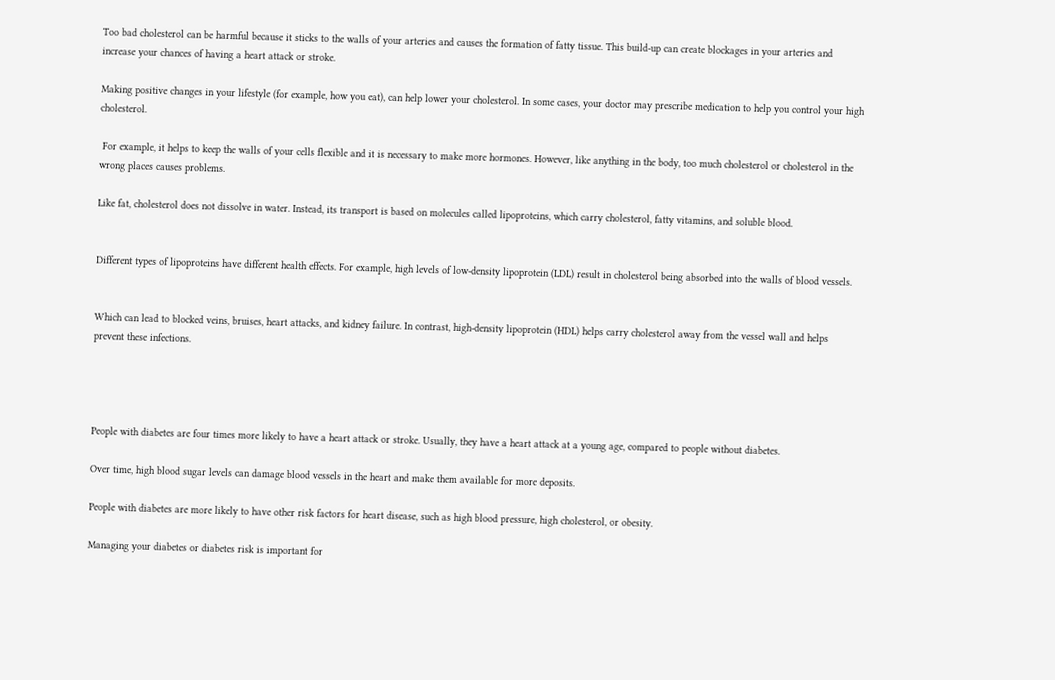Too bad cholesterol can be harmful because it sticks to the walls of your arteries and causes the formation of fatty tissue. This build-up can create blockages in your arteries and increase your chances of having a heart attack or stroke.

Making positive changes in your lifestyle (for example, how you eat), can help lower your cholesterol. In some cases, your doctor may prescribe medication to help you control your high cholesterol.

 For example, it helps to keep the walls of your cells flexible and it is necessary to make more hormones. However, like anything in the body, too much cholesterol or cholesterol in the wrong places causes problems.

Like fat, cholesterol does not dissolve in water. Instead, its transport is based on molecules called lipoproteins, which carry cholesterol, fatty vitamins, and soluble blood.


Different types of lipoproteins have different health effects. For example, high levels of low-density lipoprotein (LDL) result in cholesterol being absorbed into the walls of blood vessels.


Which can lead to blocked veins, bruises, heart attacks, and kidney failure. In contrast, high-density lipoprotein (HDL) helps carry cholesterol away from the vessel wall and helps prevent these infections.




People with diabetes are four times more likely to have a heart attack or stroke. Usually, they have a heart attack at a young age, compared to people without diabetes.

Over time, high blood sugar levels can damage blood vessels in the heart and make them available for more deposits.

People with diabetes are more likely to have other risk factors for heart disease, such as high blood pressure, high cholesterol, or obesity.

Managing your diabetes or diabetes risk is important for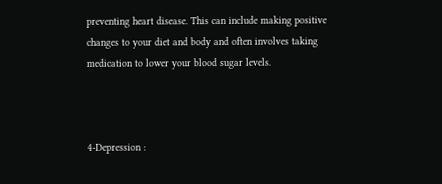preventing heart disease. This can include making positive changes to your diet and body and often involves taking medication to lower your blood sugar levels.



4-Depression :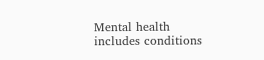Mental health includes conditions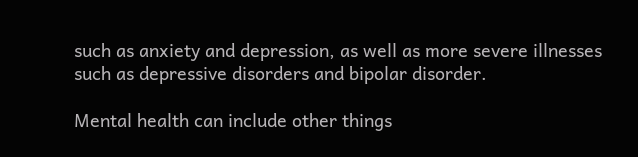such as anxiety and depression, as well as more severe illnesses such as depressive disorders and bipolar disorder.

Mental health can include other things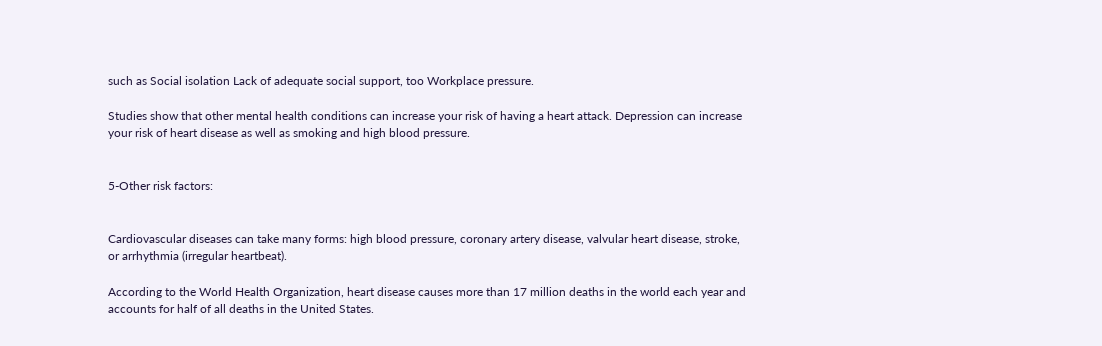such as Social isolation Lack of adequate social support, too Workplace pressure.

Studies show that other mental health conditions can increase your risk of having a heart attack. Depression can increase your risk of heart disease as well as smoking and high blood pressure.


5-Other risk factors:


Cardiovascular diseases can take many forms: high blood pressure, coronary artery disease, valvular heart disease, stroke, or arrhythmia (irregular heartbeat).

According to the World Health Organization, heart disease causes more than 17 million deaths in the world each year and accounts for half of all deaths in the United States.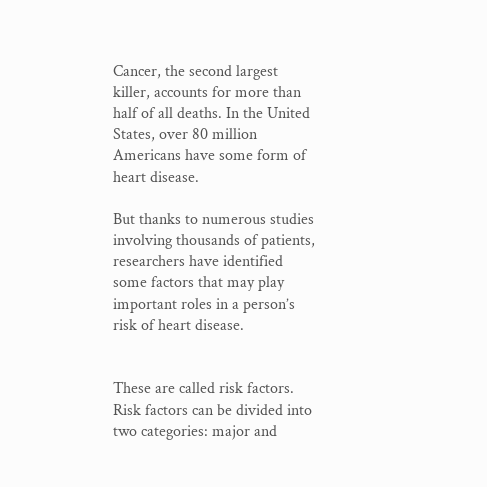Cancer, the second largest killer, accounts for more than half of all deaths. In the United States, over 80 million Americans have some form of heart disease.

But thanks to numerous studies involving thousands of patients, researchers have identified some factors that may play important roles in a person’s risk of heart disease.


These are called risk factors. Risk factors can be divided into two categories: major and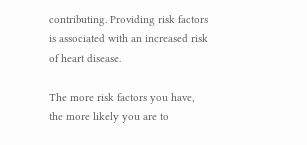contributing. Providing risk factors is associated with an increased risk of heart disease.

The more risk factors you have, the more likely you are to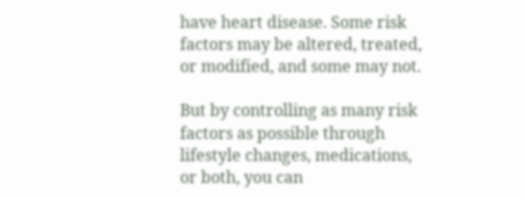have heart disease. Some risk factors may be altered, treated, or modified, and some may not.

But by controlling as many risk factors as possible through lifestyle changes, medications, or both, you can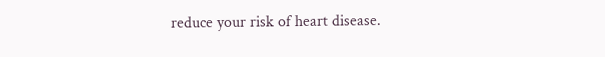reduce your risk of heart disease.